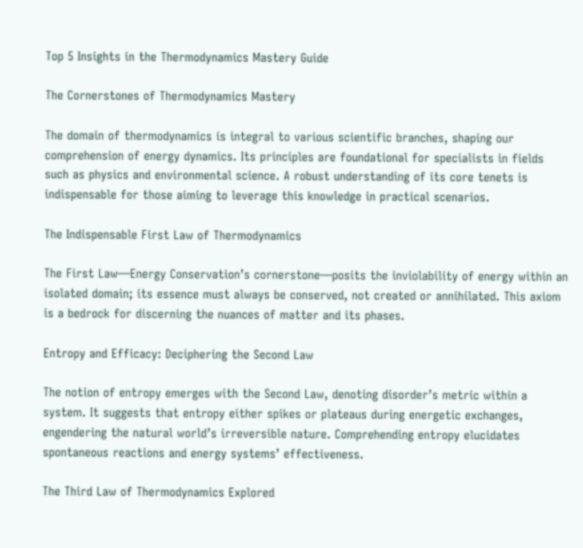Top 5 Insights in the Thermodynamics Mastery Guide

The Cornerstones of Thermodynamics Mastery

The domain of thermodynamics is integral to various scientific branches, shaping our comprehension of energy dynamics. Its principles are foundational for specialists in fields such as physics and environmental science. A robust understanding of its core tenets is indispensable for those aiming to leverage this knowledge in practical scenarios.

The Indispensable First Law of Thermodynamics

The First Law—Energy Conservation’s cornerstone—posits the inviolability of energy within an isolated domain; its essence must always be conserved, not created or annihilated. This axiom is a bedrock for discerning the nuances of matter and its phases.

Entropy and Efficacy: Deciphering the Second Law

The notion of entropy emerges with the Second Law, denoting disorder’s metric within a system. It suggests that entropy either spikes or plateaus during energetic exchanges, engendering the natural world’s irreversible nature. Comprehending entropy elucidates spontaneous reactions and energy systems’ effectiveness.

The Third Law of Thermodynamics Explored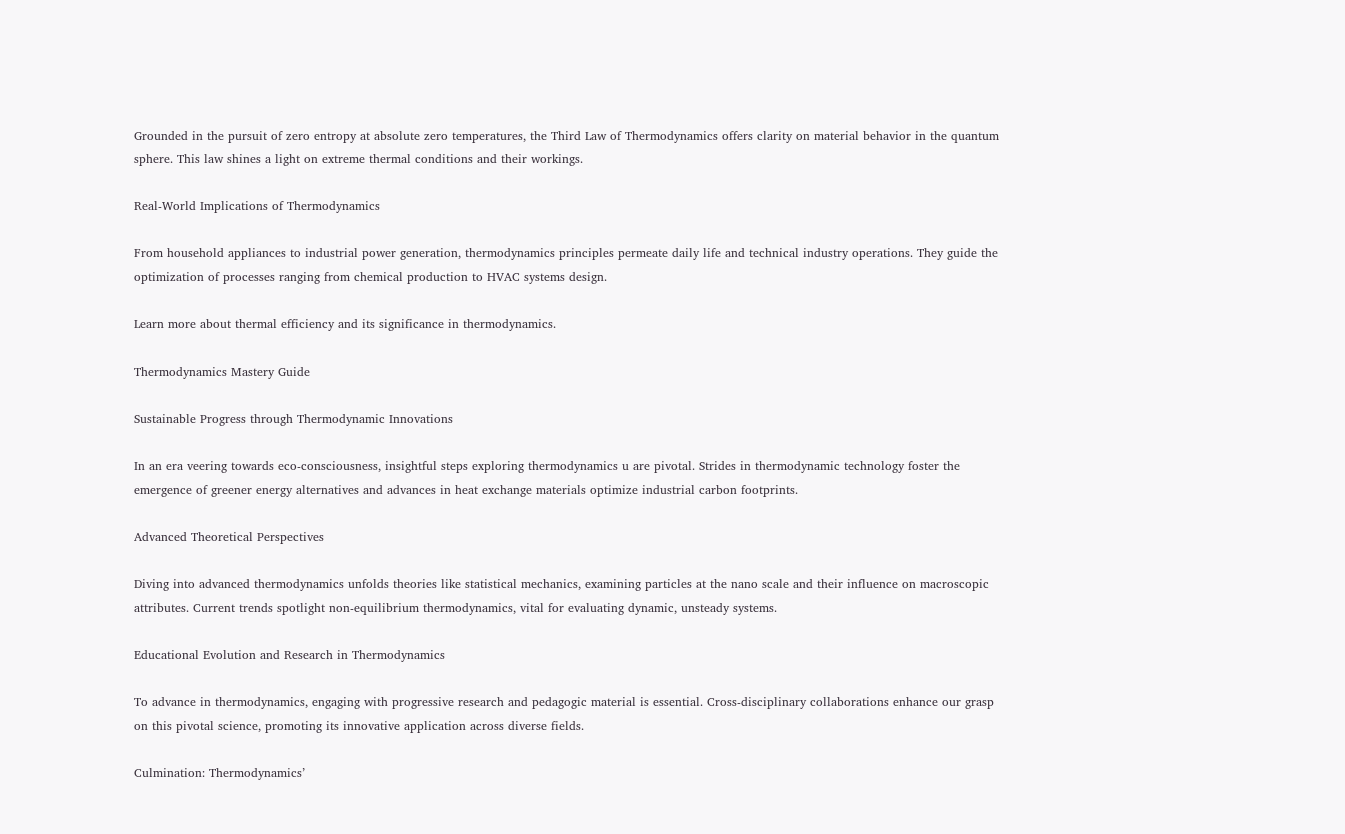Grounded in the pursuit of zero entropy at absolute zero temperatures, the Third Law of Thermodynamics offers clarity on material behavior in the quantum sphere. This law shines a light on extreme thermal conditions and their workings.

Real-World Implications of Thermodynamics

From household appliances to industrial power generation, thermodynamics principles permeate daily life and technical industry operations. They guide the optimization of processes ranging from chemical production to HVAC systems design.

Learn more about thermal efficiency and its significance in thermodynamics.

Thermodynamics Mastery Guide

Sustainable Progress through Thermodynamic Innovations

In an era veering towards eco-consciousness, insightful steps exploring thermodynamics u are pivotal. Strides in thermodynamic technology foster the emergence of greener energy alternatives and advances in heat exchange materials optimize industrial carbon footprints.

Advanced Theoretical Perspectives

Diving into advanced thermodynamics unfolds theories like statistical mechanics, examining particles at the nano scale and their influence on macroscopic attributes. Current trends spotlight non-equilibrium thermodynamics, vital for evaluating dynamic, unsteady systems.

Educational Evolution and Research in Thermodynamics

To advance in thermodynamics, engaging with progressive research and pedagogic material is essential. Cross-disciplinary collaborations enhance our grasp on this pivotal science, promoting its innovative application across diverse fields.

Culmination: Thermodynamics’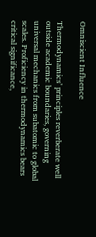Omniscient Influence

Thermodynamics’ principles reverberate well outside academic boundaries, governing universal mechanics from subatomic to global scales. Proficiency in thermodynamics bears critical significance,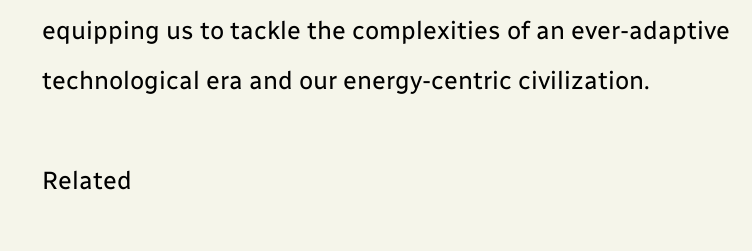equipping us to tackle the complexities of an ever-adaptive technological era and our energy-centric civilization.

Related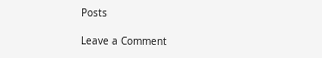Posts

Leave a Comment